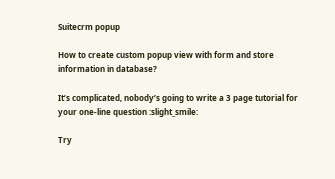Suitecrm popup

How to create custom popup view with form and store information in database?

It’s complicated, nobody’s going to write a 3 page tutorial for your one-line question :slight_smile:

Try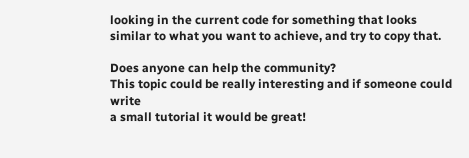looking in the current code for something that looks similar to what you want to achieve, and try to copy that.

Does anyone can help the community?
This topic could be really interesting and if someone could write
a small tutorial it would be great!